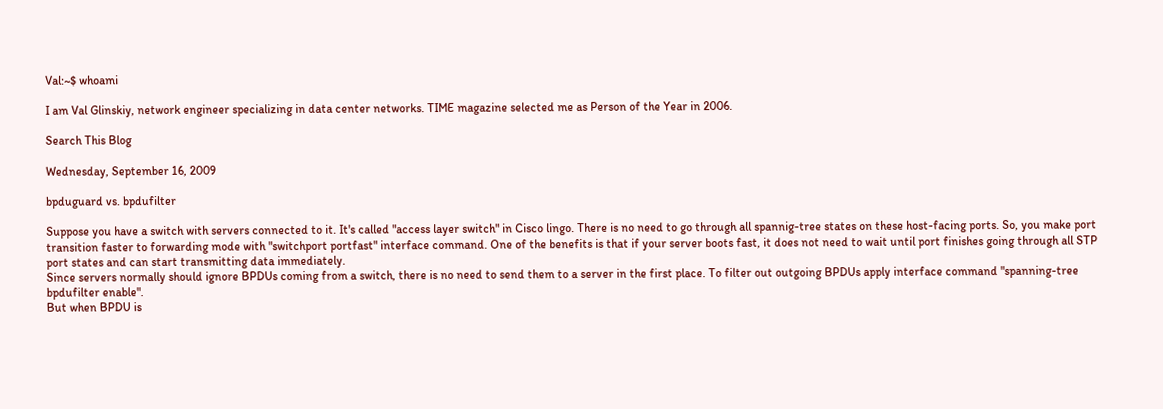Val:~$ whoami

I am Val Glinskiy, network engineer specializing in data center networks. TIME magazine selected me as Person of the Year in 2006.

Search This Blog

Wednesday, September 16, 2009

bpduguard vs. bpdufilter

Suppose you have a switch with servers connected to it. It's called "access layer switch" in Cisco lingo. There is no need to go through all spannig-tree states on these host-facing ports. So, you make port transition faster to forwarding mode with "switchport portfast" interface command. One of the benefits is that if your server boots fast, it does not need to wait until port finishes going through all STP port states and can start transmitting data immediately.
Since servers normally should ignore BPDUs coming from a switch, there is no need to send them to a server in the first place. To filter out outgoing BPDUs apply interface command "spanning-tree bpdufilter enable".
But when BPDU is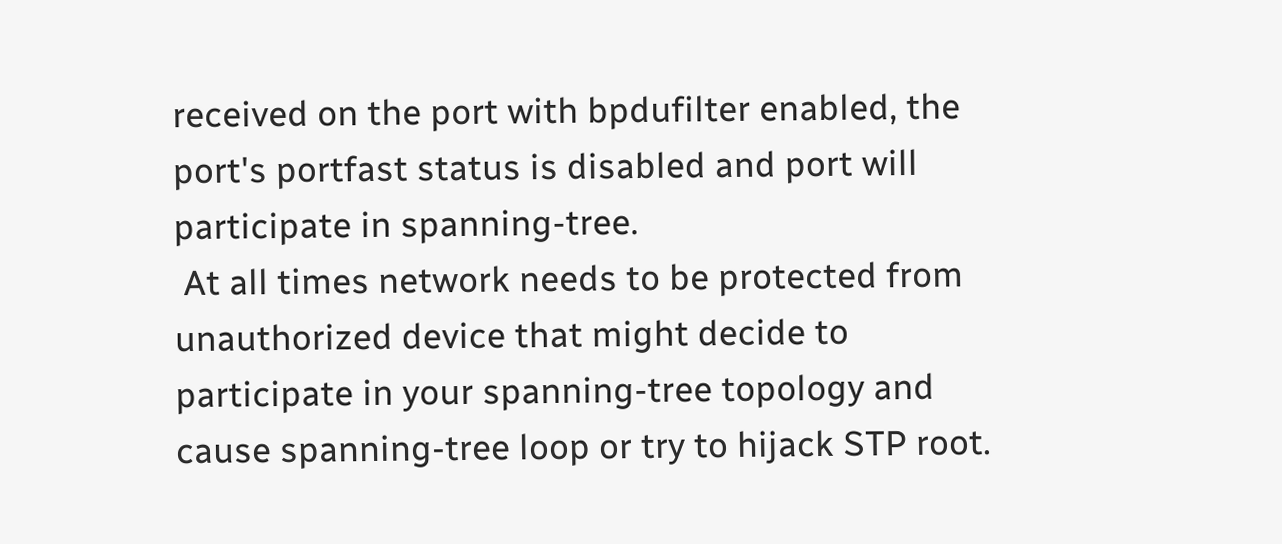received on the port with bpdufilter enabled, the port's portfast status is disabled and port will participate in spanning-tree.
 At all times network needs to be protected from unauthorized device that might decide to participate in your spanning-tree topology and cause spanning-tree loop or try to hijack STP root.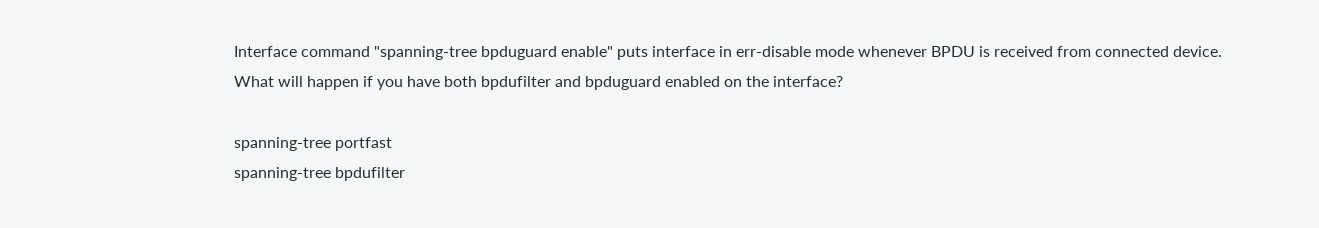Interface command "spanning-tree bpduguard enable" puts interface in err-disable mode whenever BPDU is received from connected device.
What will happen if you have both bpdufilter and bpduguard enabled on the interface?

spanning-tree portfast
spanning-tree bpdufilter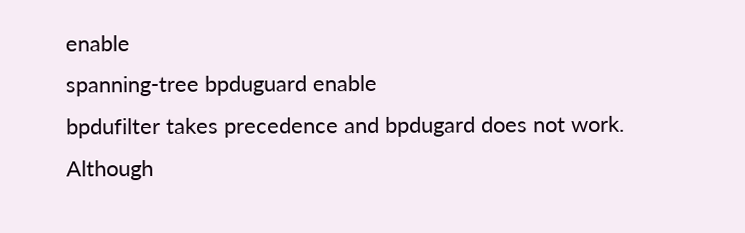enable
spanning-tree bpduguard enable
bpdufilter takes precedence and bpdugard does not work. Although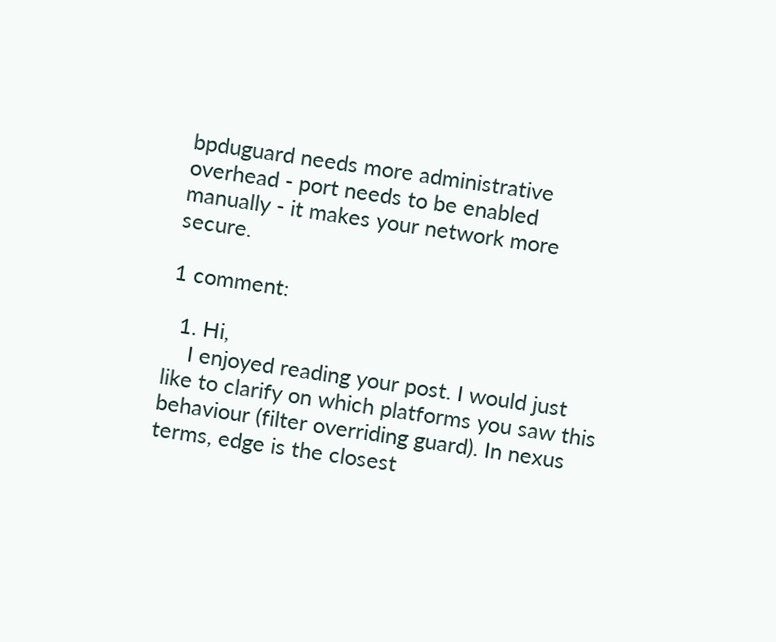bpduguard needs more administrative overhead - port needs to be enabled manually - it makes your network more secure.

1 comment:

  1. Hi,
    I enjoyed reading your post. I would just like to clarify on which platforms you saw this behaviour (filter overriding guard). In nexus terms, edge is the closest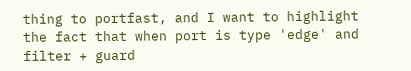thing to portfast, and I want to highlight the fact that when port is type 'edge' and filter + guard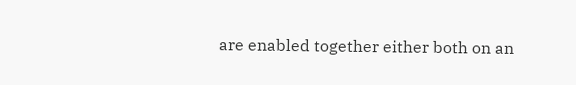are enabled together either both on an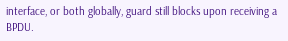interface, or both globally, guard still blocks upon receiving a BPDU.